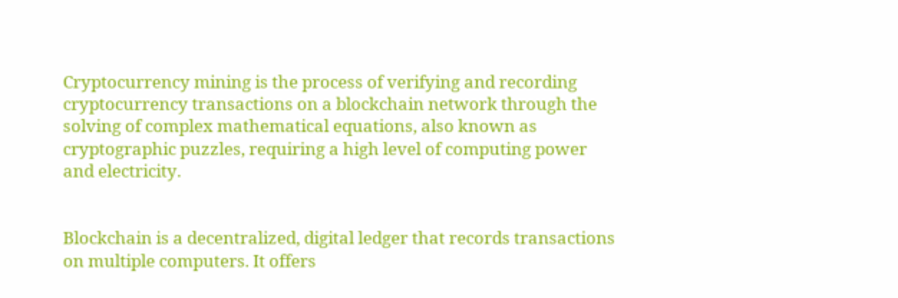Cryptocurrency mining is the process of verifying and recording cryptocurrency transactions on a blockchain network through the solving of complex mathematical equations, also known as cryptographic puzzles, requiring a high level of computing power and electricity.


Blockchain is a decentralized, digital ledger that records transactions on multiple computers. It offers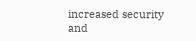increased security and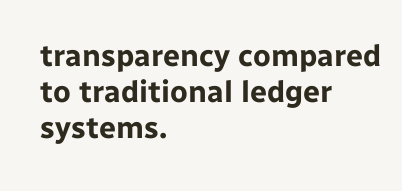transparency compared to traditional ledger systems.